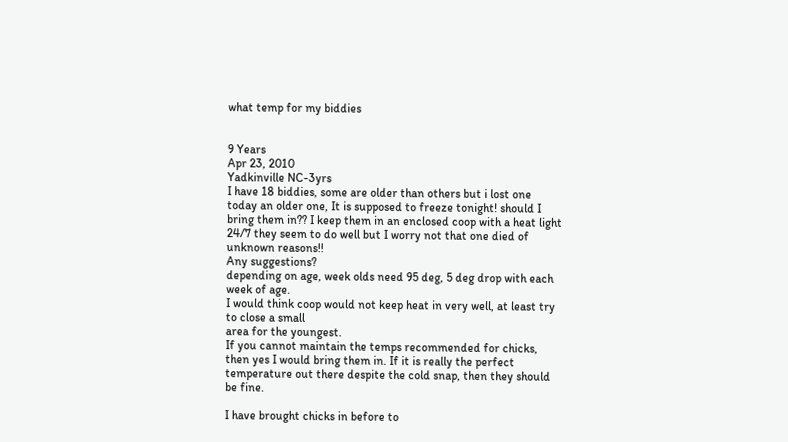what temp for my biddies


9 Years
Apr 23, 2010
Yadkinville NC-3yrs
I have 18 biddies, some are older than others but i lost one today an older one, It is supposed to freeze tonight! should I bring them in?? I keep them in an enclosed coop with a heat light 24/7 they seem to do well but I worry not that one died of unknown reasons!!
Any suggestions?
depending on age, week olds need 95 deg, 5 deg drop with each week of age.
I would think coop would not keep heat in very well, at least try to close a small
area for the youngest.
If you cannot maintain the temps recommended for chicks, then yes I would bring them in. If it is really the perfect temperature out there despite the cold snap, then they should be fine.

I have brought chicks in before to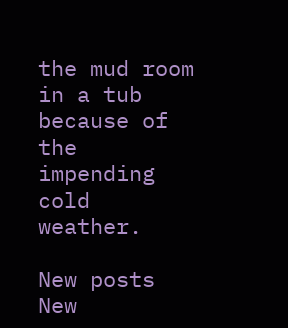the mud room in a tub because of the impending cold weather.

New posts New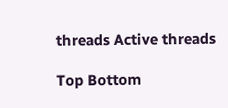threads Active threads

Top Bottom